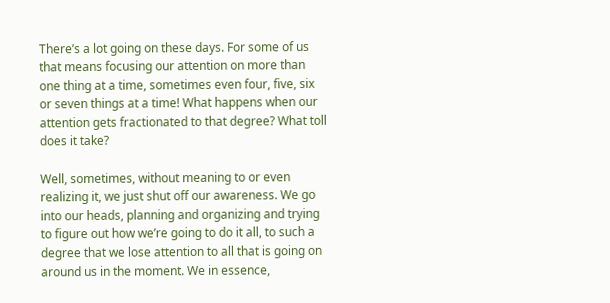There’s a lot going on these days. For some of us that means focusing our attention on more than one thing at a time, sometimes even four, five, six or seven things at a time! What happens when our attention gets fractionated to that degree? What toll does it take?

Well, sometimes, without meaning to or even realizing it, we just shut off our awareness. We go into our heads, planning and organizing and trying to figure out how we’re going to do it all, to such a degree that we lose attention to all that is going on around us in the moment. We in essence,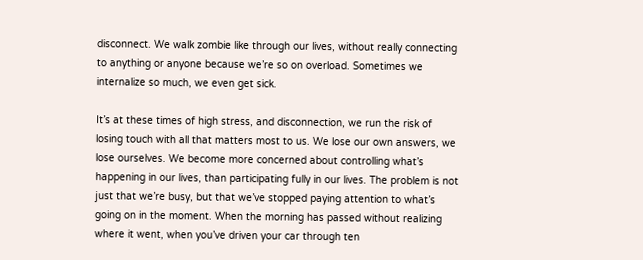disconnect. We walk zombie like through our lives, without really connecting to anything or anyone because we’re so on overload. Sometimes we internalize so much, we even get sick.

It’s at these times of high stress, and disconnection, we run the risk of losing touch with all that matters most to us. We lose our own answers, we lose ourselves. We become more concerned about controlling what’s happening in our lives, than participating fully in our lives. The problem is not just that we’re busy, but that we’ve stopped paying attention to what’s going on in the moment. When the morning has passed without realizing where it went, when you’ve driven your car through ten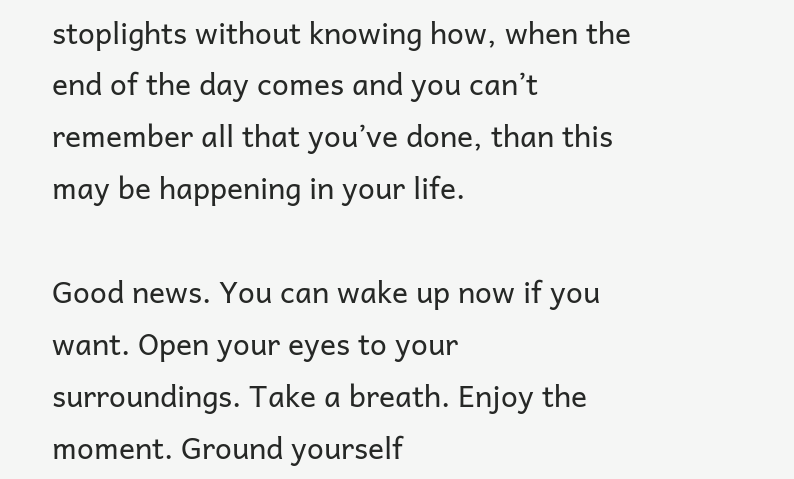stoplights without knowing how, when the end of the day comes and you can’t remember all that you’ve done, than this may be happening in your life.

Good news. You can wake up now if you want. Open your eyes to your surroundings. Take a breath. Enjoy the moment. Ground yourself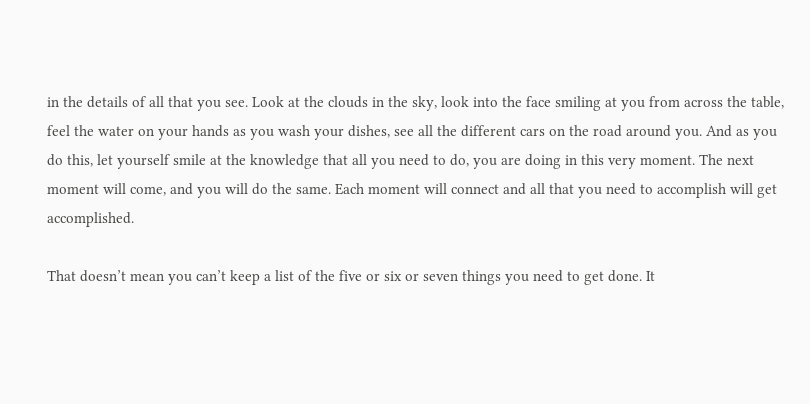in the details of all that you see. Look at the clouds in the sky, look into the face smiling at you from across the table, feel the water on your hands as you wash your dishes, see all the different cars on the road around you. And as you do this, let yourself smile at the knowledge that all you need to do, you are doing in this very moment. The next moment will come, and you will do the same. Each moment will connect and all that you need to accomplish will get accomplished.

That doesn’t mean you can’t keep a list of the five or six or seven things you need to get done. It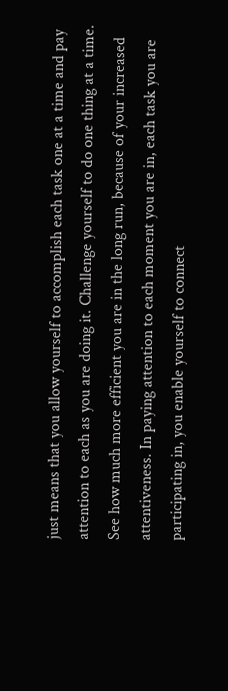just means that you allow yourself to accomplish each task one at a time and pay attention to each as you are doing it. Challenge yourself to do one thing at a time. See how much more efficient you are in the long run, because of your increased attentiveness. In paying attention to each moment you are in, each task you are participating in, you enable yourself to connect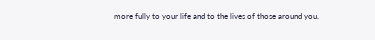more fully to your life and to the lives of those around you.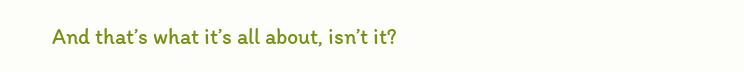And that’s what it’s all about, isn’t it?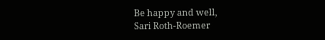Be happy and well,
Sari Roth-Roemer